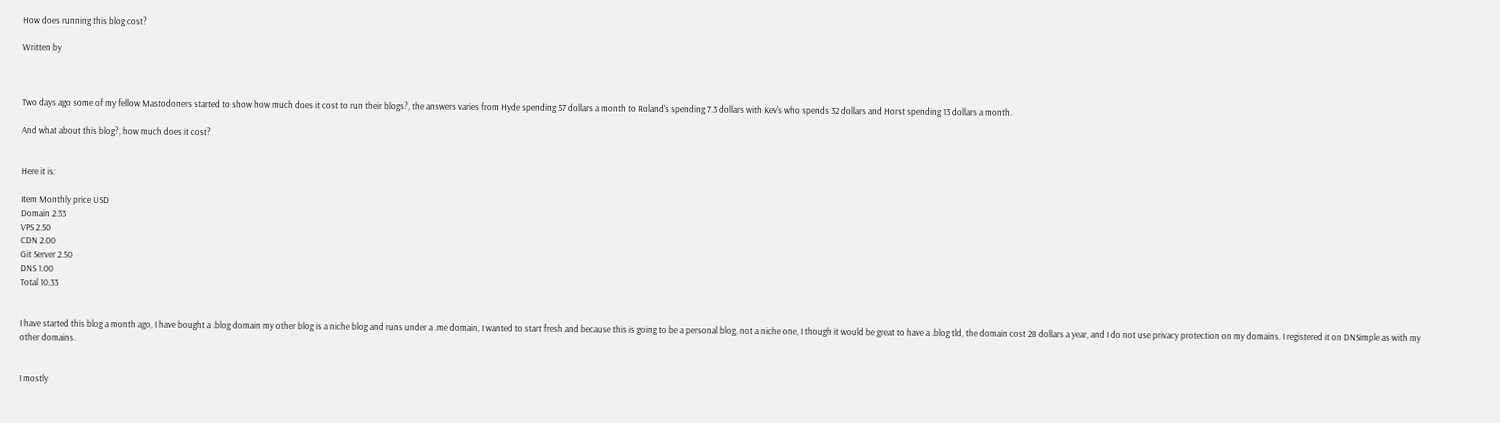How does running this blog cost?

Written by



Two days ago some of my fellow Mastodoners started to show how much does it cost to run their blogs?, the answers varies from Hyde spending 57 dollars a month to Roland's spending 7.3 dollars with Kev's who spends 32 dollars and Horst spending 13 dollars a month.

And what about this blog?, how much does it cost?


Here it is:

Item Monthly price USD
Domain 2.33
VPS 2.50
CDN 2.00
Git Server 2.50
DNS 1.00
Total 10.33


I have started this blog a month ago, I have bought a .blog domain my other blog is a niche blog and runs under a .me domain, I wanted to start fresh and because this is going to be a personal blog, not a niche one, I though it would be great to have a .blog tld, the domain cost 28 dollars a year, and I do not use privacy protection on my domains. I registered it on DNSimple as with my other domains.


I mostly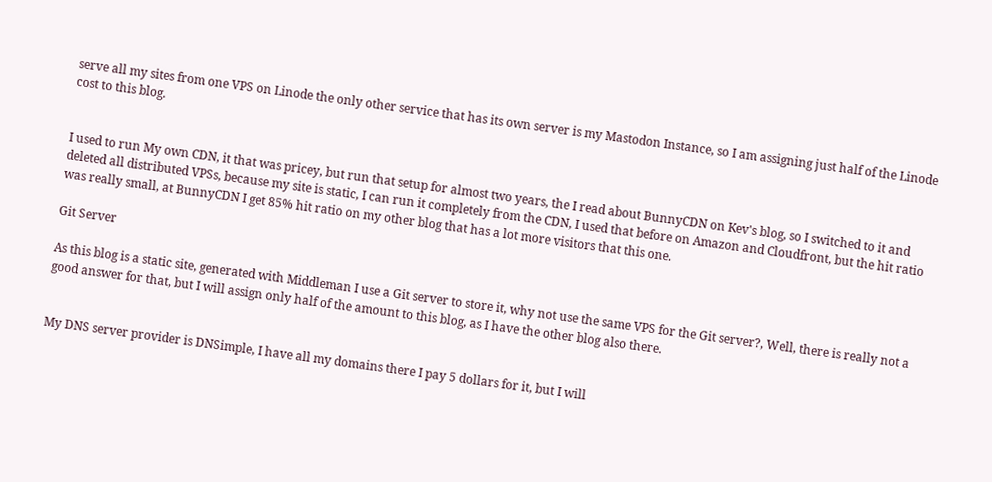serve all my sites from one VPS on Linode the only other service that has its own server is my Mastodon Instance, so I am assigning just half of the Linode cost to this blog.


I used to run My own CDN, it that was pricey, but run that setup for almost two years, the I read about BunnyCDN on Kev's blog, so I switched to it and deleted all distributed VPSs, because my site is static, I can run it completely from the CDN, I used that before on Amazon and Cloudfront, but the hit ratio was really small, at BunnyCDN I get 85% hit ratio on my other blog that has a lot more visitors that this one.

Git Server

As this blog is a static site, generated with Middleman I use a Git server to store it, why not use the same VPS for the Git server?, Well, there is really not a good answer for that, but I will assign only half of the amount to this blog, as I have the other blog also there.


My DNS server provider is DNSimple, I have all my domains there I pay 5 dollars for it, but I will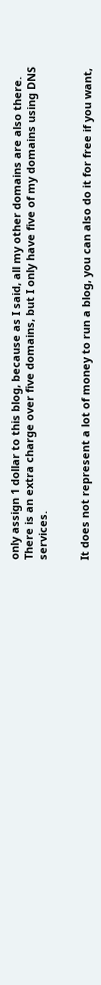only assign 1 dollar to this blog, because as I said, all my other domains are also there. There is an extra charge over five domains, but I only have five of my domains using DNS services.


It does not represent a lot of money to run a blog, you can also do it for free if you want,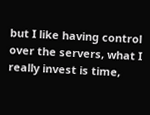but I like having control over the servers, what I really invest is time,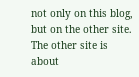not only on this blog, but on the other site. The other site is about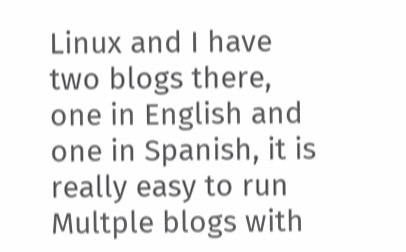Linux and I have two blogs there, one in English and one in Spanish, it is really easy to run Multple blogs with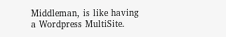Middleman, is like having a Wordpress MultiSite.